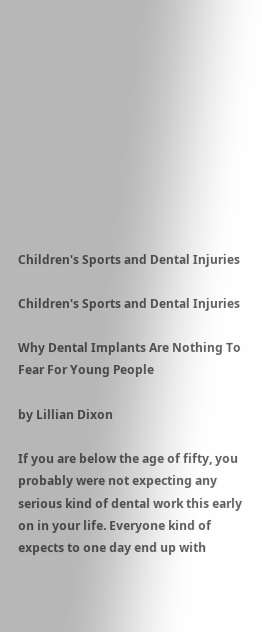Children's Sports and Dental Injuries

Children's Sports and Dental Injuries

Why Dental Implants Are Nothing To Fear For Young People

by Lillian Dixon

If you are below the age of fifty, you probably were not expecting any serious kind of dental work this early on in your life. Everyone kind of expects to one day end up with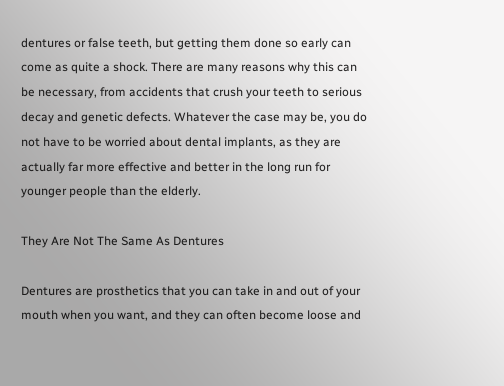dentures or false teeth, but getting them done so early can come as quite a shock. There are many reasons why this can be necessary, from accidents that crush your teeth to serious decay and genetic defects. Whatever the case may be, you do not have to be worried about dental implants, as they are actually far more effective and better in the long run for younger people than the elderly.

They Are Not The Same As Dentures

Dentures are prosthetics that you can take in and out of your mouth when you want, and they can often become loose and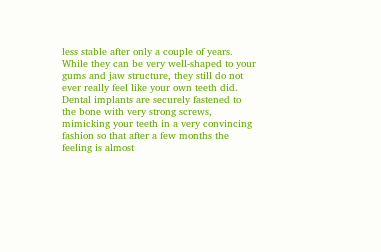less stable after only a couple of years. While they can be very well-shaped to your gums and jaw structure, they still do not ever really feel like your own teeth did. Dental implants are securely fastened to the bone with very strong screws, mimicking your teeth in a very convincing fashion so that after a few months the feeling is almost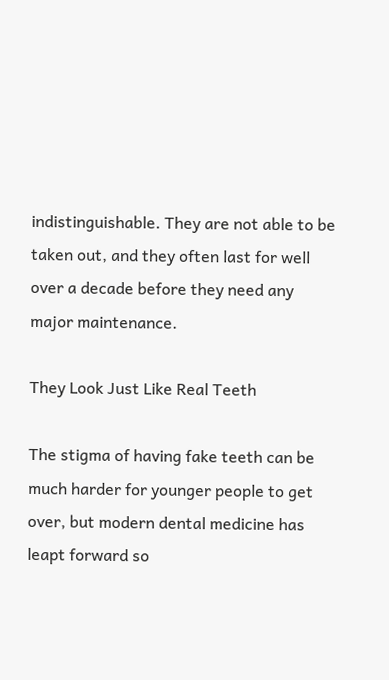indistinguishable. They are not able to be taken out, and they often last for well over a decade before they need any major maintenance.

They Look Just Like Real Teeth

The stigma of having fake teeth can be much harder for younger people to get over, but modern dental medicine has leapt forward so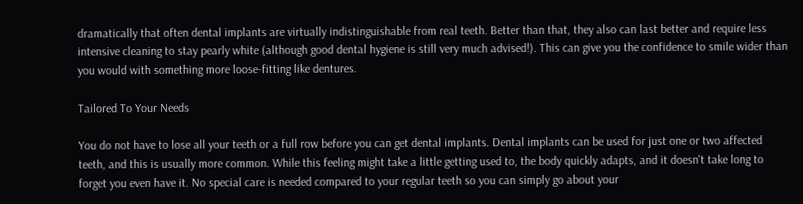dramatically that often dental implants are virtually indistinguishable from real teeth. Better than that, they also can last better and require less intensive cleaning to stay pearly white (although good dental hygiene is still very much advised!). This can give you the confidence to smile wider than you would with something more loose-fitting like dentures.

Tailored To Your Needs

You do not have to lose all your teeth or a full row before you can get dental implants. Dental implants can be used for just one or two affected teeth, and this is usually more common. While this feeling might take a little getting used to, the body quickly adapts, and it doesn't take long to forget you even have it. No special care is needed compared to your regular teeth so you can simply go about your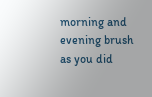morning and evening brush as you did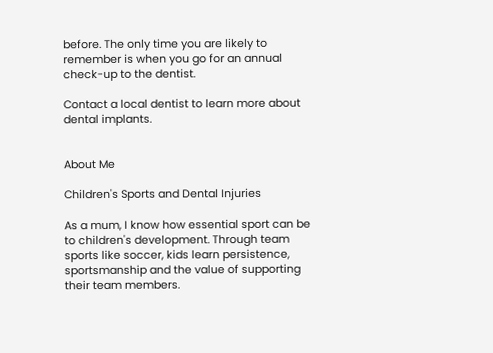before. The only time you are likely to remember is when you go for an annual check-up to the dentist.

Contact a local dentist to learn more about dental implants.


About Me

Children's Sports and Dental Injuries

As a mum, I know how essential sport can be to children's development. Through team sports like soccer, kids learn persistence, sportsmanship and the value of supporting their team members.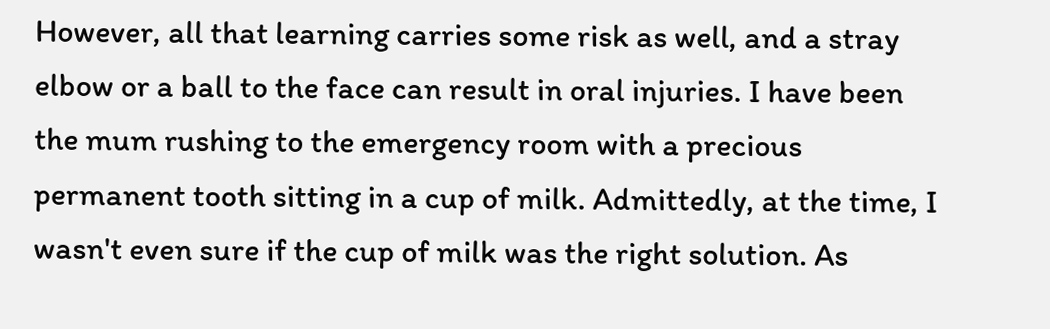However, all that learning carries some risk as well, and a stray elbow or a ball to the face can result in oral injuries. I have been the mum rushing to the emergency room with a precious permanent tooth sitting in a cup of milk. Admittedly, at the time, I wasn't even sure if the cup of milk was the right solution. As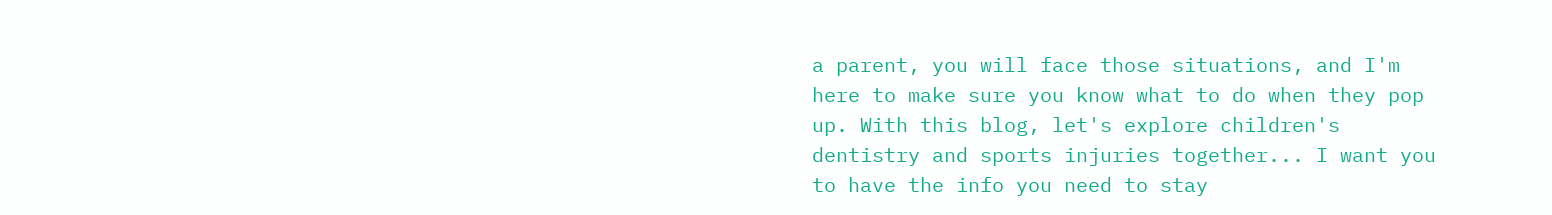a parent, you will face those situations, and I'm here to make sure you know what to do when they pop up. With this blog, let's explore children's dentistry and sports injuries together... I want you to have the info you need to stay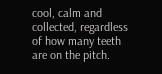cool, calm and collected, regardless of how many teeth are on the pitch.